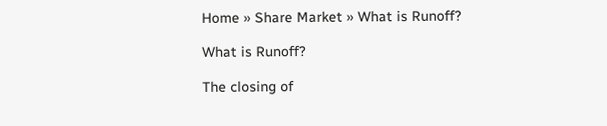Home » Share Market » What is Runoff?

What is Runoff?

The closing of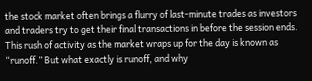the stock market often brings a flurry of last-minute trades as investors and traders try to get their final transactions in before the session ends. This rush of activity as the market wraps up for the day is known as “runoff.” But what exactly is runoff, and why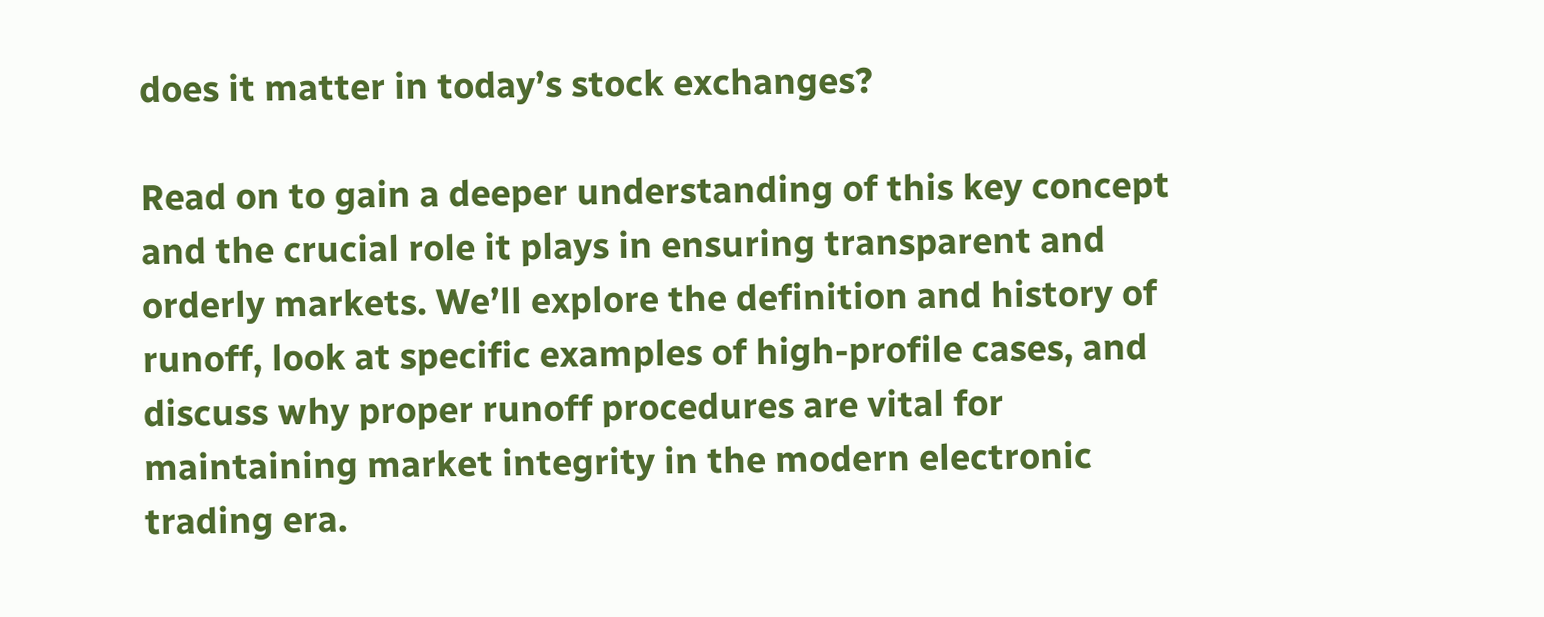does it matter in today’s stock exchanges?

Read on to gain a deeper understanding of this key concept and the crucial role it plays in ensuring transparent and orderly markets. We’ll explore the definition and history of runoff, look at specific examples of high-profile cases, and discuss why proper runoff procedures are vital for maintaining market integrity in the modern electronic trading era.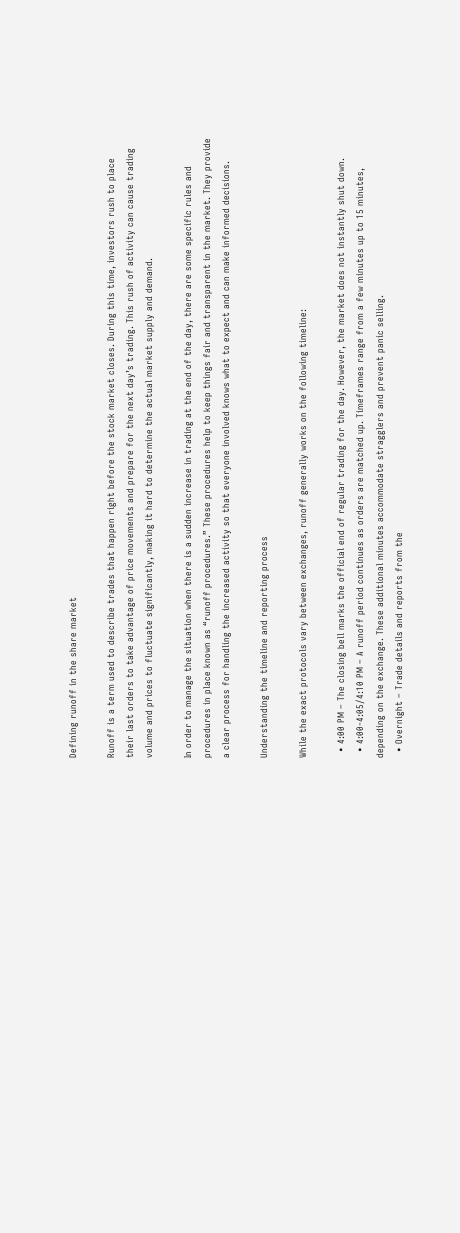Defining runoff in the share market

Runoff is a term used to describe trades that happen right before the stock market closes. During this time, investors rush to place their last orders to take advantage of price movements and prepare for the next day’s trading. This rush of activity can cause trading volume and prices to fluctuate significantly, making it hard to determine the actual market supply and demand.

In order to manage the situation when there is a sudden increase in trading at the end of the day, there are some specific rules and procedures in place known as “runoff procedures.” These procedures help to keep things fair and transparent in the market. They provide a clear process for handling the increased activity so that everyone involved knows what to expect and can make informed decisions.

Understanding the timeline and reporting process

While the exact protocols vary between exchanges, runoff generally works on the following timeline:

  • 4:00 PM – The closing bell marks the official end of regular trading for the day. However, the market does not instantly shut down.
  • 4:00-4:05/4:10 PM – A runoff period continues as orders are matched up. Timeframes range from a few minutes up to 15 minutes, depending on the exchange. These additional minutes accommodate stragglers and prevent panic selling.
  • Overnight – Trade details and reports from the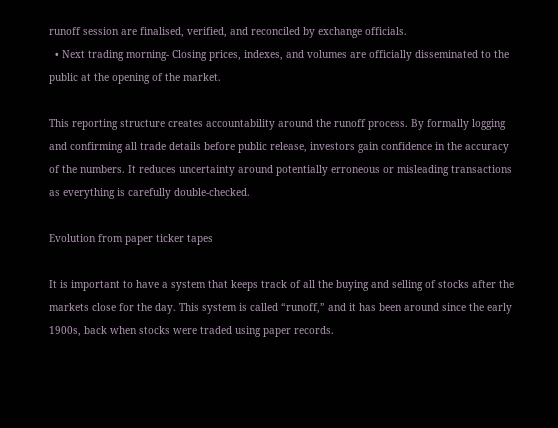runoff session are finalised, verified, and reconciled by exchange officials.
  • Next trading morning- Closing prices, indexes, and volumes are officially disseminated to the public at the opening of the market.

This reporting structure creates accountability around the runoff process. By formally logging and confirming all trade details before public release, investors gain confidence in the accuracy of the numbers. It reduces uncertainty around potentially erroneous or misleading transactions as everything is carefully double-checked.

Evolution from paper ticker tapes

It is important to have a system that keeps track of all the buying and selling of stocks after the markets close for the day. This system is called “runoff,” and it has been around since the early 1900s, back when stocks were traded using paper records.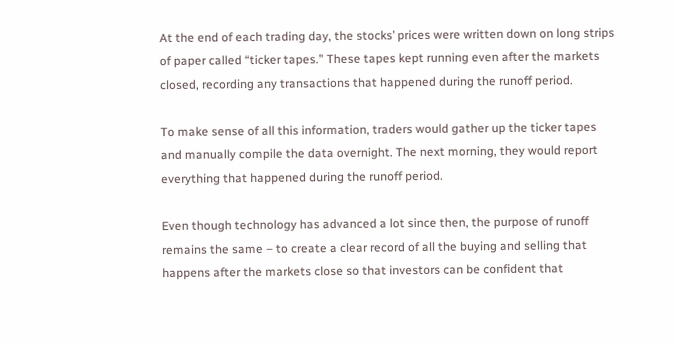At the end of each trading day, the stocks’ prices were written down on long strips of paper called “ticker tapes.” These tapes kept running even after the markets closed, recording any transactions that happened during the runoff period.

To make sense of all this information, traders would gather up the ticker tapes and manually compile the data overnight. The next morning, they would report everything that happened during the runoff period.

Even though technology has advanced a lot since then, the purpose of runoff remains the same – to create a clear record of all the buying and selling that happens after the markets close so that investors can be confident that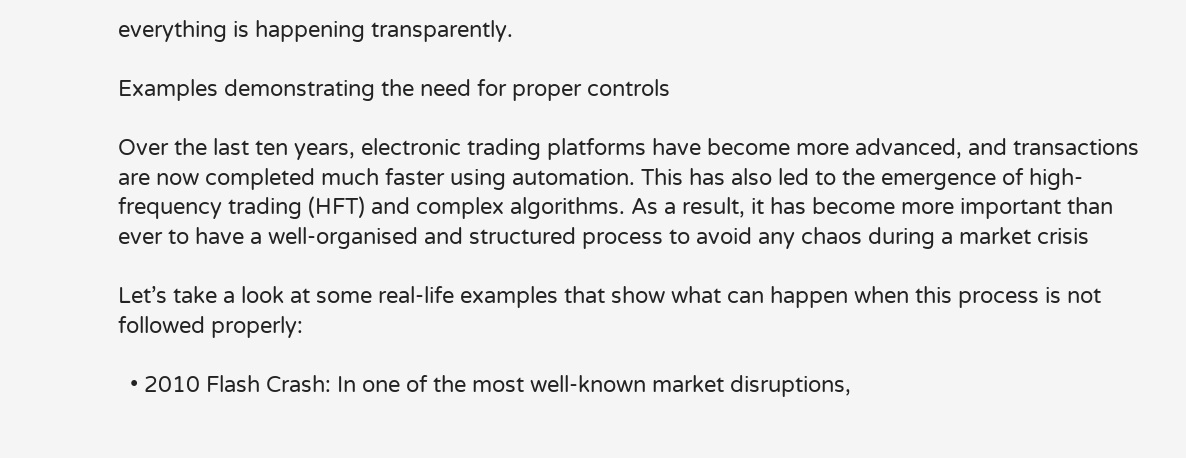everything is happening transparently.

Examples demonstrating the need for proper controls

Over the last ten years, electronic trading platforms have become more advanced, and transactions are now completed much faster using automation. This has also led to the emergence of high-frequency trading (HFT) and complex algorithms. As a result, it has become more important than ever to have a well-organised and structured process to avoid any chaos during a market crisis

Let’s take a look at some real-life examples that show what can happen when this process is not followed properly:

  • 2010 Flash Crash: In one of the most well-known market disruptions,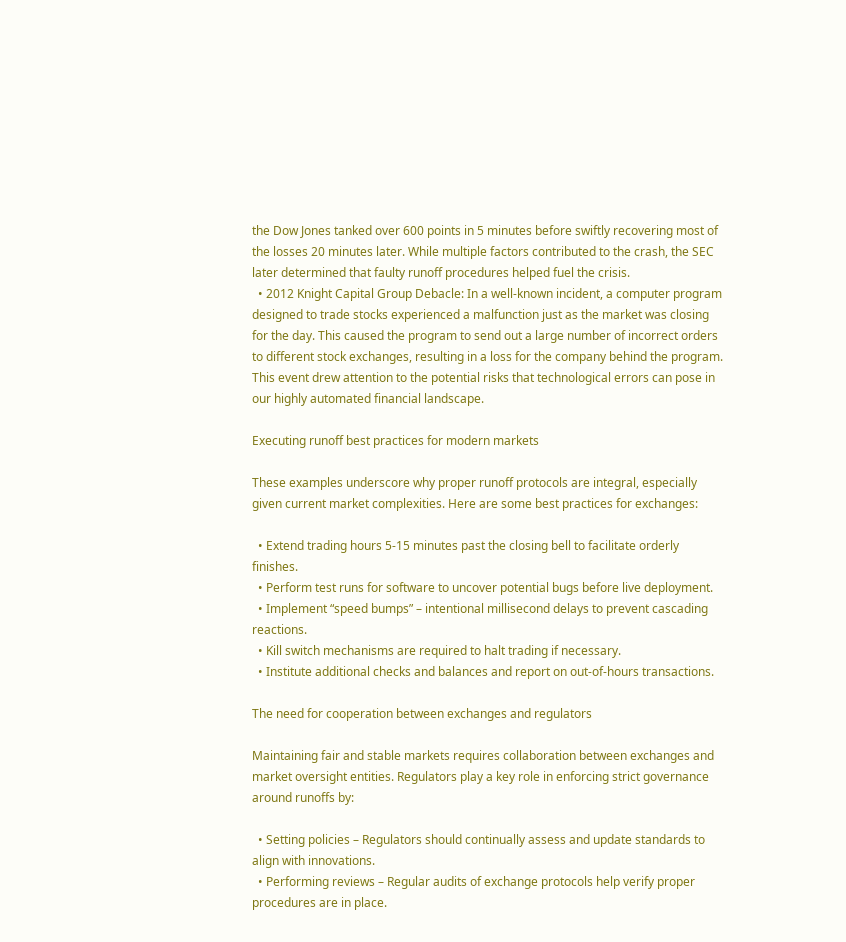the Dow Jones tanked over 600 points in 5 minutes before swiftly recovering most of the losses 20 minutes later. While multiple factors contributed to the crash, the SEC later determined that faulty runoff procedures helped fuel the crisis.
  • 2012 Knight Capital Group Debacle: In a well-known incident, a computer program designed to trade stocks experienced a malfunction just as the market was closing for the day. This caused the program to send out a large number of incorrect orders to different stock exchanges, resulting in a loss for the company behind the program. This event drew attention to the potential risks that technological errors can pose in our highly automated financial landscape.

Executing runoff best practices for modern markets

These examples underscore why proper runoff protocols are integral, especially given current market complexities. Here are some best practices for exchanges:

  • Extend trading hours 5-15 minutes past the closing bell to facilitate orderly finishes.
  • Perform test runs for software to uncover potential bugs before live deployment.
  • Implement “speed bumps” – intentional millisecond delays to prevent cascading reactions.
  • Kill switch mechanisms are required to halt trading if necessary.
  • Institute additional checks and balances and report on out-of-hours transactions.

The need for cooperation between exchanges and regulators

Maintaining fair and stable markets requires collaboration between exchanges and market oversight entities. Regulators play a key role in enforcing strict governance around runoffs by:

  • Setting policies – Regulators should continually assess and update standards to align with innovations.
  • Performing reviews – Regular audits of exchange protocols help verify proper procedures are in place.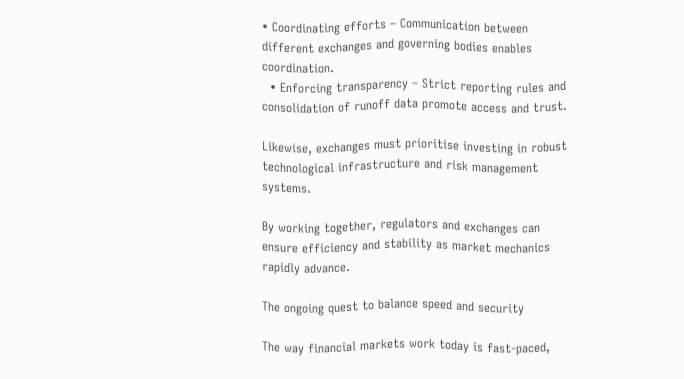• Coordinating efforts – Communication between different exchanges and governing bodies enables coordination.
  • Enforcing transparency – Strict reporting rules and consolidation of runoff data promote access and trust.

Likewise, exchanges must prioritise investing in robust technological infrastructure and risk management systems.

By working together, regulators and exchanges can ensure efficiency and stability as market mechanics rapidly advance.

The ongoing quest to balance speed and security

The way financial markets work today is fast-paced,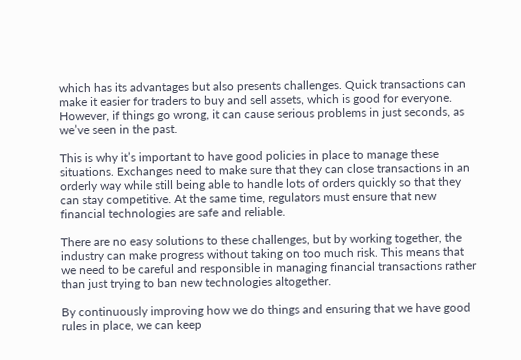which has its advantages but also presents challenges. Quick transactions can make it easier for traders to buy and sell assets, which is good for everyone. However, if things go wrong, it can cause serious problems in just seconds, as we’ve seen in the past.

This is why it’s important to have good policies in place to manage these situations. Exchanges need to make sure that they can close transactions in an orderly way while still being able to handle lots of orders quickly so that they can stay competitive. At the same time, regulators must ensure that new financial technologies are safe and reliable.

There are no easy solutions to these challenges, but by working together, the industry can make progress without taking on too much risk. This means that we need to be careful and responsible in managing financial transactions rather than just trying to ban new technologies altogether.

By continuously improving how we do things and ensuring that we have good rules in place, we can keep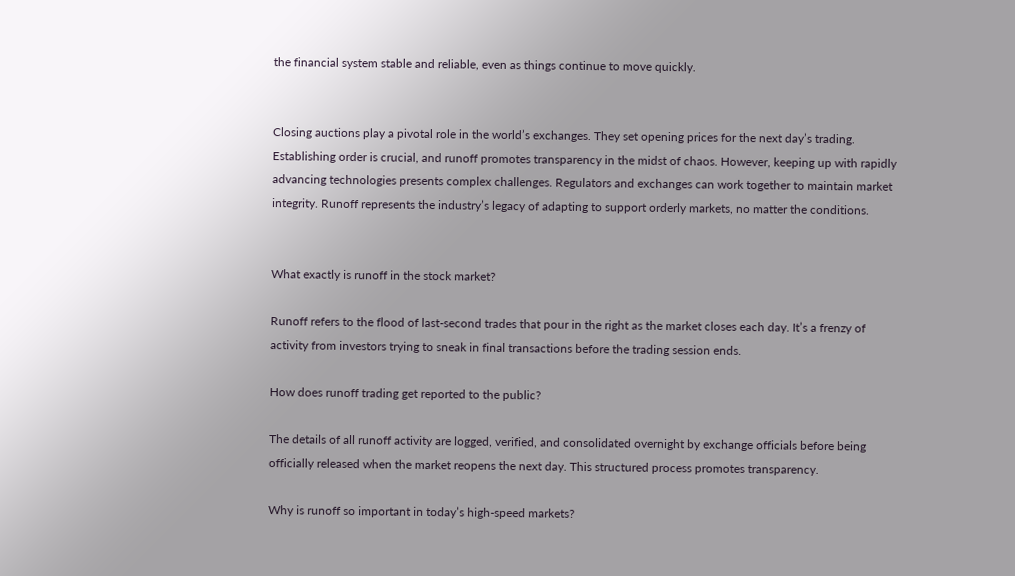the financial system stable and reliable, even as things continue to move quickly.


Closing auctions play a pivotal role in the world’s exchanges. They set opening prices for the next day’s trading. Establishing order is crucial, and runoff promotes transparency in the midst of chaos. However, keeping up with rapidly advancing technologies presents complex challenges. Regulators and exchanges can work together to maintain market integrity. Runoff represents the industry’s legacy of adapting to support orderly markets, no matter the conditions.


What exactly is runoff in the stock market?

Runoff refers to the flood of last-second trades that pour in the right as the market closes each day. It’s a frenzy of activity from investors trying to sneak in final transactions before the trading session ends.

How does runoff trading get reported to the public?

The details of all runoff activity are logged, verified, and consolidated overnight by exchange officials before being officially released when the market reopens the next day. This structured process promotes transparency.

Why is runoff so important in today’s high-speed markets?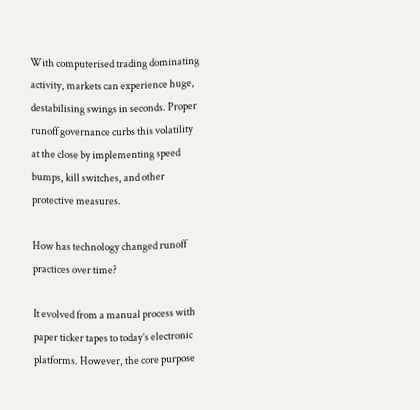With computerised trading dominating activity, markets can experience huge, destabilising swings in seconds. Proper runoff governance curbs this volatility at the close by implementing speed bumps, kill switches, and other protective measures.

How has technology changed runoff practices over time?

It evolved from a manual process with paper ticker tapes to today’s electronic platforms. However, the core purpose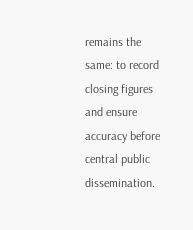remains the same: to record closing figures and ensure accuracy before central public dissemination.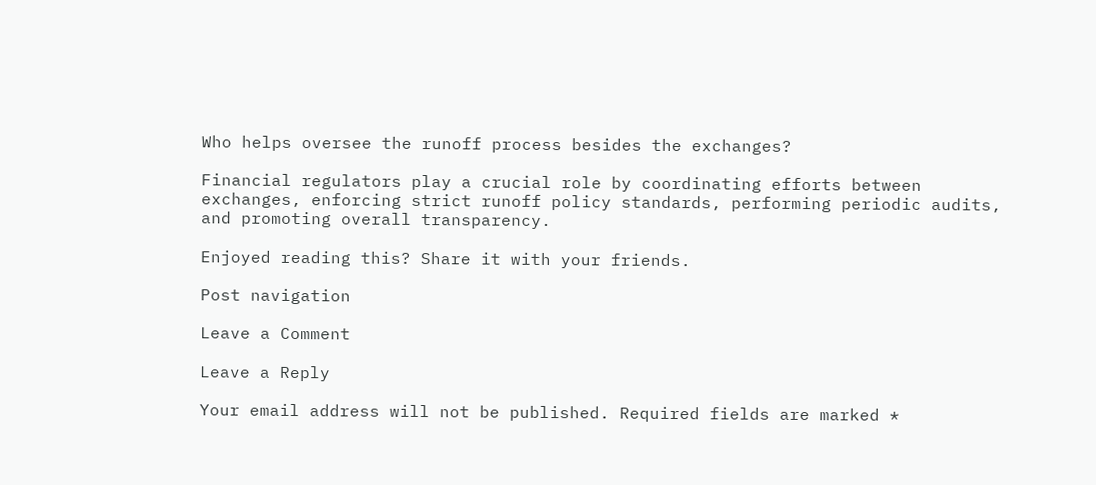Who helps oversee the runoff process besides the exchanges?

Financial regulators play a crucial role by coordinating efforts between exchanges, enforcing strict runoff policy standards, performing periodic audits, and promoting overall transparency.

Enjoyed reading this? Share it with your friends.

Post navigation

Leave a Comment

Leave a Reply

Your email address will not be published. Required fields are marked *